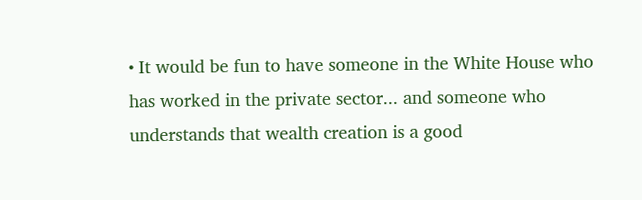• It would be fun to have someone in the White House who has worked in the private sector... and someone who understands that wealth creation is a good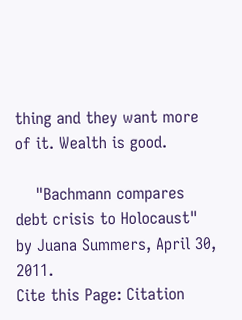thing and they want more of it. Wealth is good.

    "Bachmann compares debt crisis to Holocaust" by Juana Summers, April 30, 2011.
Cite this Page: Citation